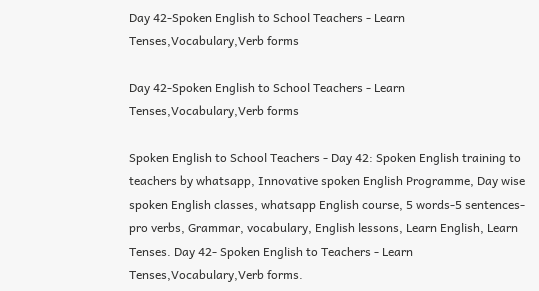Day 42-Spoken English to School Teachers - Learn Tenses,Vocabulary,Verb forms

Day 42-Spoken English to School Teachers - Learn Tenses,Vocabulary,Verb forms

Spoken English to School Teachers - Day 42: Spoken English training to teachers by whatsapp, Innovative spoken English Programme, Day wise spoken English classes, whatsapp English course, 5 words-5 sentences-pro verbs, Grammar, vocabulary, English lessons, Learn English, Learn Tenses. Day 42- Spoken English to Teachers - Learn Tenses,Vocabulary,Verb forms.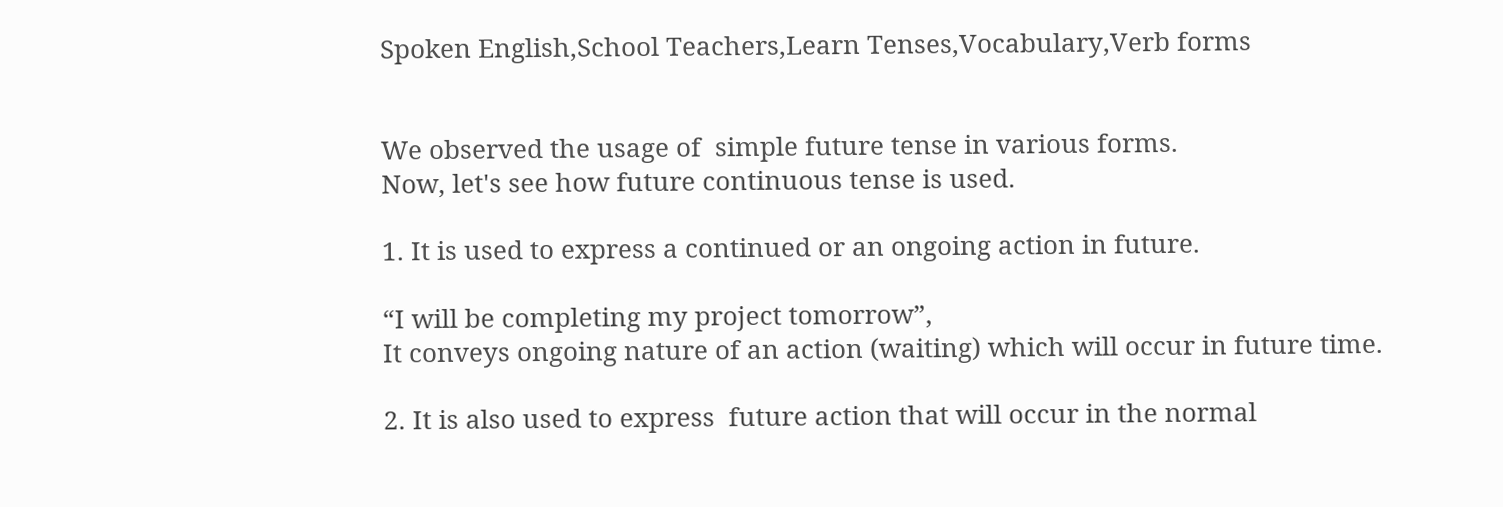Spoken English,School Teachers,Learn Tenses,Vocabulary,Verb forms


We observed the usage of  simple future tense in various forms.
Now, let's see how future continuous tense is used.

1. It is used to express a continued or an ongoing action in future.

“I will be completing my project tomorrow”,
It conveys ongoing nature of an action (waiting) which will occur in future time.

2. It is also used to express  future action that will occur in the normal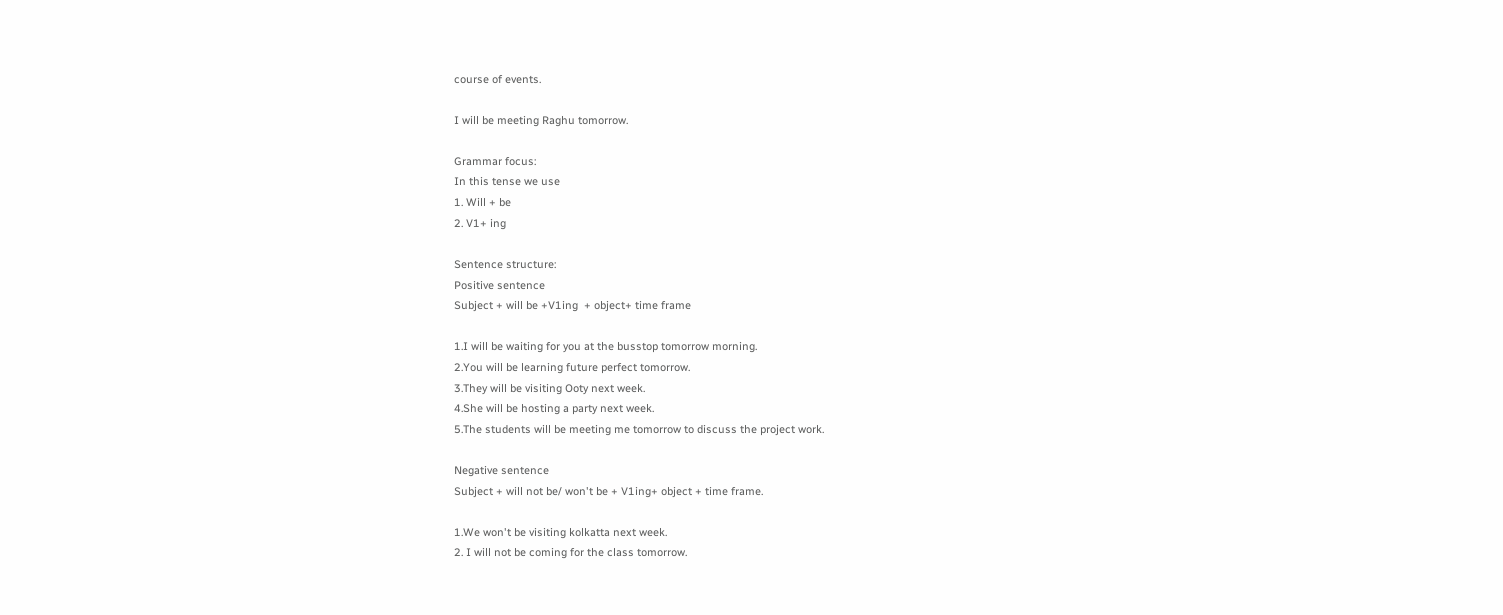course of events.

I will be meeting Raghu tomorrow.

Grammar focus:
In this tense we use
1. Will + be
2. V1+ ing

Sentence structure:
Positive sentence
Subject + will be +V1ing  + object+ time frame

1.I will be waiting for you at the busstop tomorrow morning.
2.You will be learning future perfect tomorrow.
3.They will be visiting Ooty next week.
4.She will be hosting a party next week.
5.The students will be meeting me tomorrow to discuss the project work.

Negative sentence
Subject + will not be/ won't be + V1ing+ object + time frame.

1.We won't be visiting kolkatta next week.
2. I will not be coming for the class tomorrow.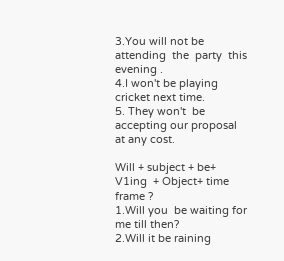3.You will not be attending  the  party  this evening .
4.I won't be playing cricket next time.
5. They won't  be accepting our proposal at any cost.

Will + subject + be+ V1ing  + Object+ time frame ?
1.Will you  be waiting for me till then?
2.Will it be raining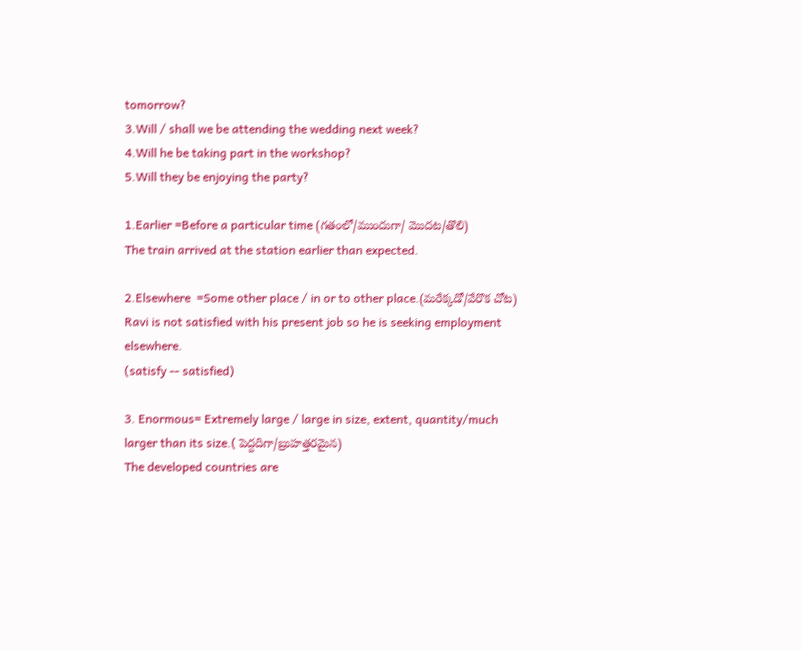tomorrow?
3.Will / shall we be attending the wedding next week?
4.Will he be taking part in the workshop?
5.Will they be enjoying the party?

1.Earlier =Before a particular time (గతంలో/ముందుగా/ మొదట/తొలి)
The train arrived at the station earlier than expected.

2.Elsewhere  =Some other place / in or to other place.(మరేక్కడో/వేరొక చోట)
Ravi is not satisfied with his present job so he is seeking employment elsewhere.
(satisfy -- satisfied)

3. Enormous= Extremely large / large in size, extent, quantity/much larger than its size.( పెద్దదిగా/బ్రుహత్తరమైన)
The developed countries are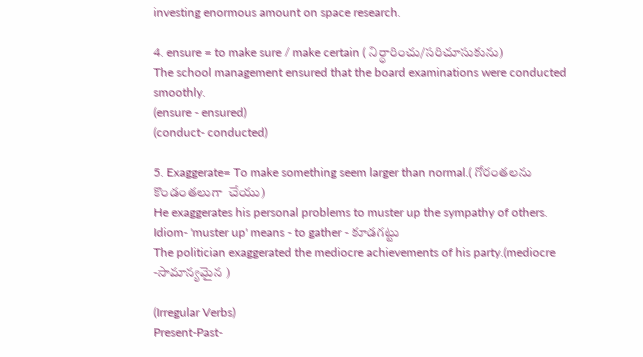investing enormous amount on space research.

4. ensure = to make sure / make certain ( నిర్ధారించు/సరిచూసుకును)
The school management ensured that the board examinations were conducted smoothly.
(ensure - ensured)
(conduct- conducted)

5. Exaggerate= To make something seem larger than normal.( గోరంతలను కొండంతలుగా  చేయు)
He exaggerates his personal problems to muster up the sympathy of others.
Idiom- 'muster up' means - to gather - కూడగట్టు
The politician exaggerated the mediocre achievements of his party.(mediocre -సామాన్యమైన )

(Irregular Verbs)
Present-Past-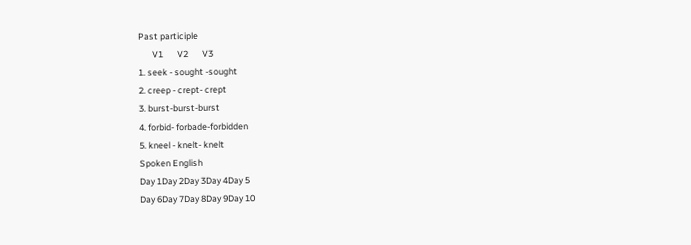Past participle
       V1       V2       V3
1. seek - sought -sought
2. creep - crept- crept
3. burst-burst-burst
4. forbid- forbade-forbidden
5. kneel - knelt- knelt
Spoken English
Day 1Day 2Day 3Day 4Day 5
Day 6Day 7Day 8Day 9Day 10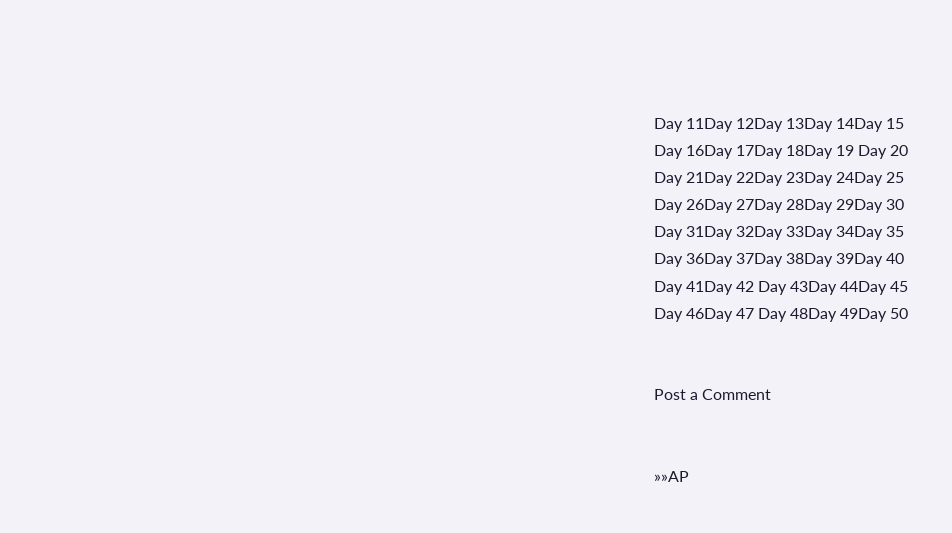Day 11Day 12Day 13Day 14Day 15
Day 16Day 17Day 18Day 19 Day 20
Day 21Day 22Day 23Day 24Day 25
Day 26Day 27Day 28Day 29Day 30
Day 31Day 32Day 33Day 34Day 35
Day 36Day 37Day 38Day 39Day 40
Day 41Day 42 Day 43Day 44Day 45
Day 46Day 47 Day 48Day 49Day 50


Post a Comment


»»AP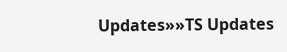Updates»»TS Updates